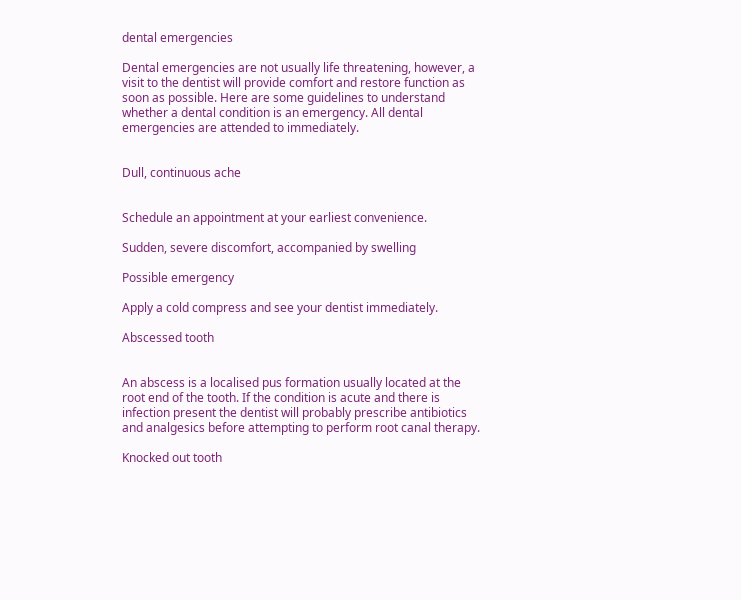dental emergencies

Dental emergencies are not usually life threatening, however, a visit to the dentist will provide comfort and restore function as soon as possible. Here are some guidelines to understand whether a dental condition is an emergency. All dental emergencies are attended to immediately.


Dull, continuous ache


Schedule an appointment at your earliest convenience.

Sudden, severe discomfort, accompanied by swelling

Possible emergency

Apply a cold compress and see your dentist immediately.

Abscessed tooth


An abscess is a localised pus formation usually located at the root end of the tooth. If the condition is acute and there is infection present the dentist will probably prescribe antibiotics and analgesics before attempting to perform root canal therapy.

Knocked out tooth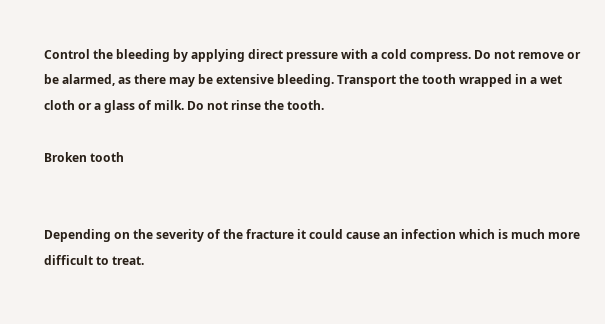Control the bleeding by applying direct pressure with a cold compress. Do not remove or be alarmed, as there may be extensive bleeding. Transport the tooth wrapped in a wet cloth or a glass of milk. Do not rinse the tooth.

Broken tooth


Depending on the severity of the fracture it could cause an infection which is much more difficult to treat.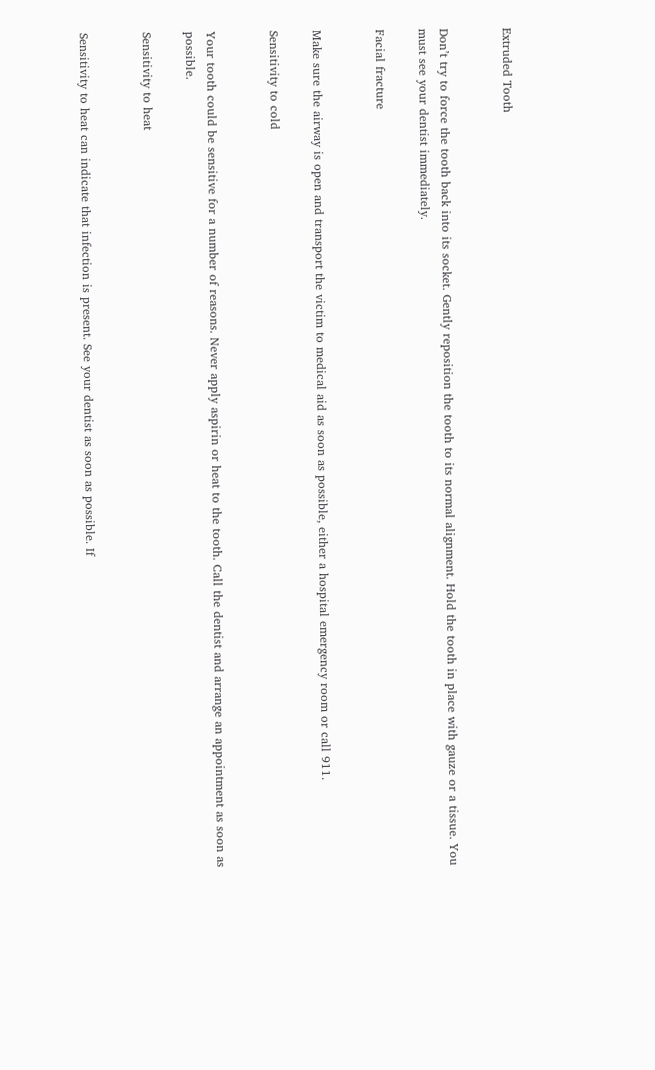Extruded Tooth


Don’t try to force the tooth back into its socket. Gently reposition the tooth to its normal alignment. Hold the tooth in place with gauze or a tissue. You must see your dentist immediately.

Facial fracture


Make sure the airway is open and transport the victim to medical aid as soon as possible, either a hospital emergency room or call 911.

Sensitivity to cold


Your tooth could be sensitive for a number of reasons. Never apply aspirin or heat to the tooth. Call the dentist and arrange an appointment as soon as possible.

Sensitivity to heat


Sensitivity to heat can indicate that infection is present. See your dentist as soon as possible. If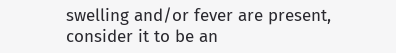swelling and/or fever are present, consider it to be an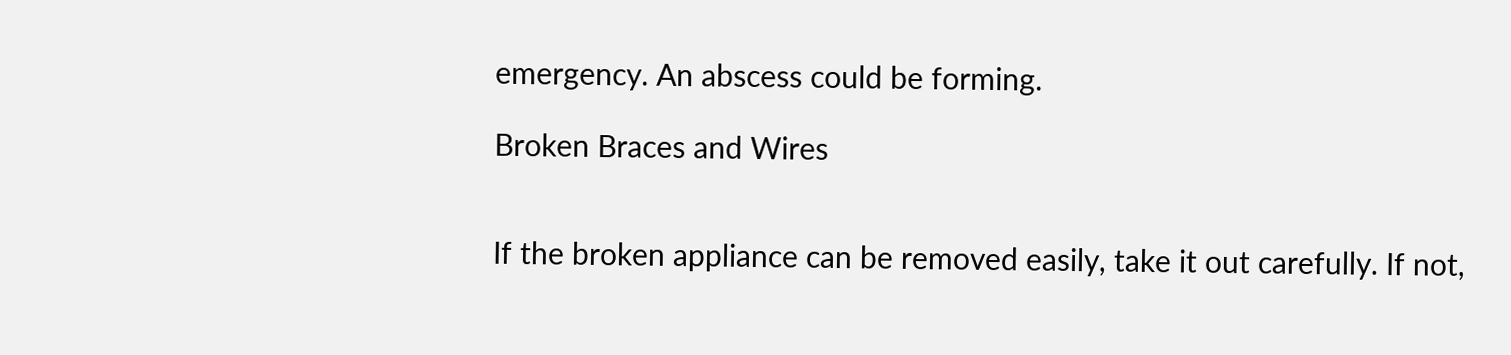emergency. An abscess could be forming.

Broken Braces and Wires


If the broken appliance can be removed easily, take it out carefully. If not,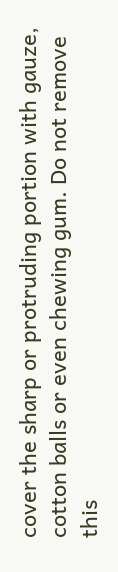cover the sharp or protruding portion with gauze, cotton balls or even chewing gum. Do not remove this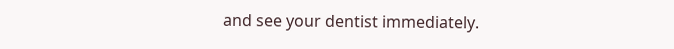and see your dentist immediately.